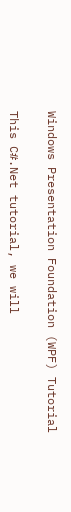Windows Presentation Foundation (WPF) Tutorial

This C#.Net tutorial, we will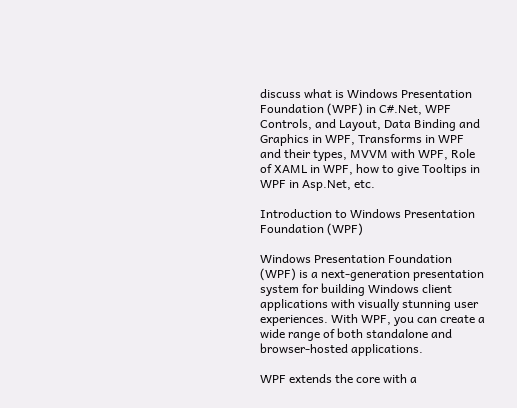discuss what is Windows Presentation Foundation (WPF) in C#.Net, WPF Controls, and Layout, Data Binding and Graphics in WPF, Transforms in WPF and their types, MVVM with WPF, Role of XAML in WPF, how to give Tooltips in WPF in Asp.Net, etc.

Introduction to Windows Presentation Foundation (WPF)

Windows Presentation Foundation (WPF) is a next-generation presentation system for building Windows client applications with visually stunning user experiences. With WPF, you can create a wide range of both standalone and browser-hosted applications.

WPF extends the core with a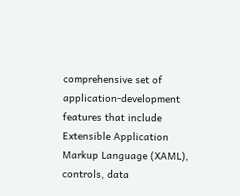comprehensive set of application-development features that include Extensible Application Markup Language (XAML), controls, data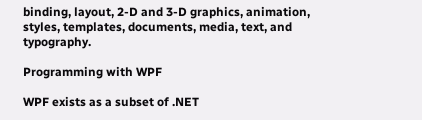binding, layout, 2-D and 3-D graphics, animation, styles, templates, documents, media, text, and typography.

Programming with WPF

WPF exists as a subset of .NET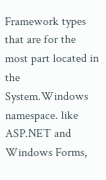Framework types that are for the most part located in the System.Windows namespace. like ASP.NET and Windows Forms,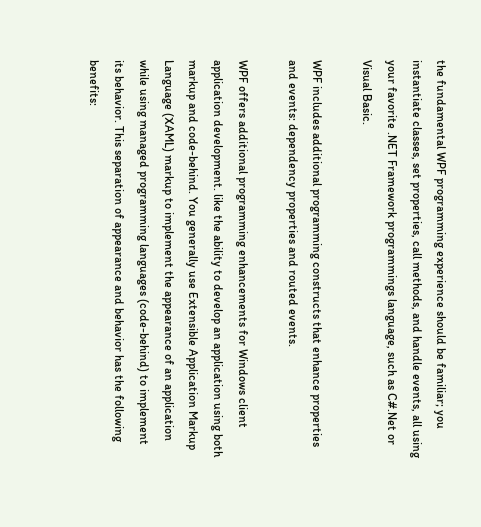the fundamental WPF programming experience should be familiar; you instantiate classes, set properties, call methods, and handle events, all using your favorite .NET Framework programmings language, such as C#.Net or Visual Basic.

WPF includes additional programming constructs that enhance properties and events: dependency properties and routed events.

WPF offers additional programming enhancements for Windows client application development. like the ability to develop an application using both markup and code-behind. You generally use Extensible Application Markup Language (XAML) markup to implement the appearance of an application while using managed programming languages (code-behind) to implement its behavior. This separation of appearance and behavior has the following benefits: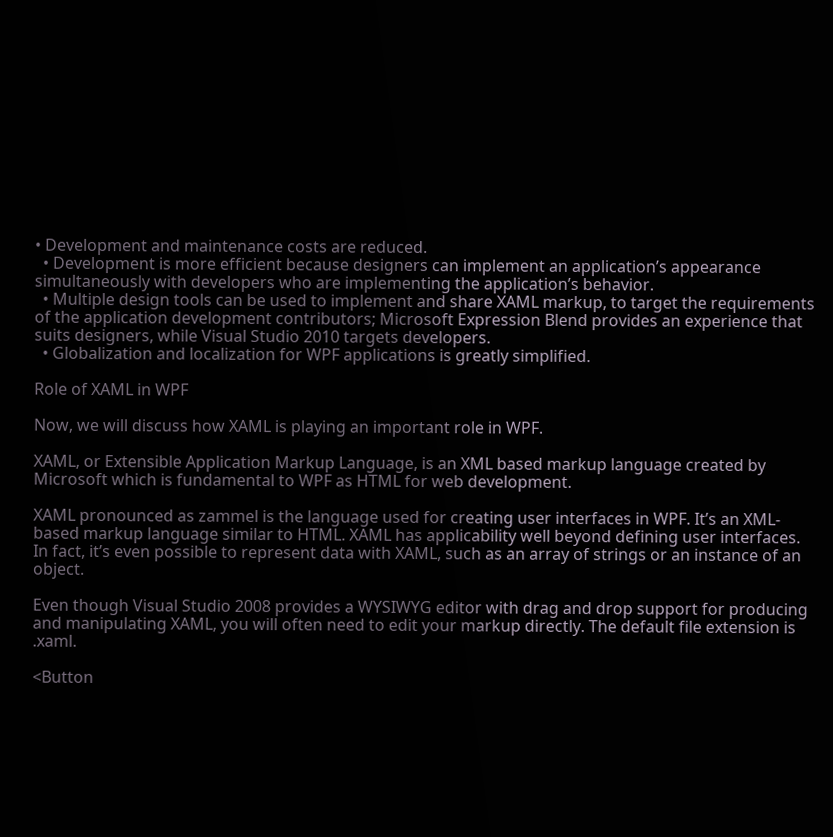• Development and maintenance costs are reduced.
  • Development is more efficient because designers can implement an application’s appearance simultaneously with developers who are implementing the application’s behavior.
  • Multiple design tools can be used to implement and share XAML markup, to target the requirements of the application development contributors; Microsoft Expression Blend provides an experience that suits designers, while Visual Studio 2010 targets developers.
  • Globalization and localization for WPF applications is greatly simplified.

Role of XAML in WPF

Now, we will discuss how XAML is playing an important role in WPF.

XAML, or Extensible Application Markup Language, is an XML based markup language created by Microsoft which is fundamental to WPF as HTML for web development.

XAML pronounced as zammel is the language used for creating user interfaces in WPF. It’s an XML-based markup language similar to HTML. XAML has applicability well beyond defining user interfaces. In fact, it’s even possible to represent data with XAML, such as an array of strings or an instance of an object.

Even though Visual Studio 2008 provides a WYSIWYG editor with drag and drop support for producing and manipulating XAML, you will often need to edit your markup directly. The default file extension is .xaml.

<Button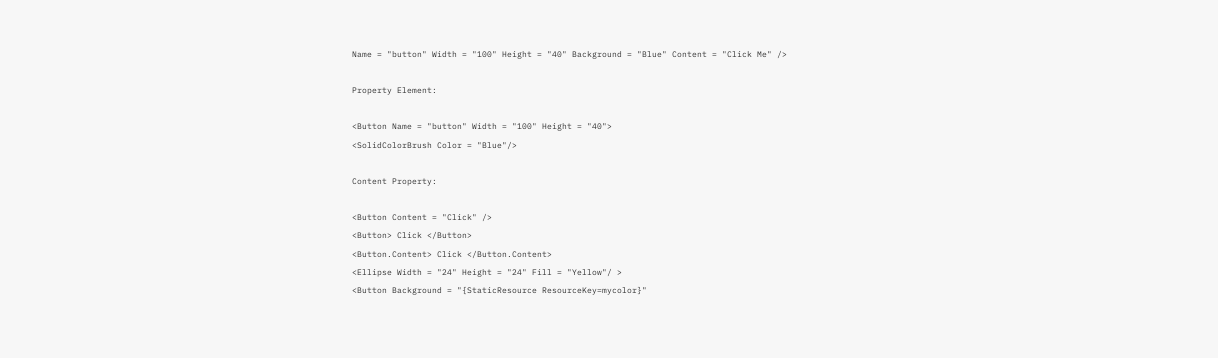Name = "button" Width = "100" Height = "40" Background = "Blue" Content = "Click Me" />

Property Element:

<Button Name = "button" Width = "100" Height = "40">
<SolidColorBrush Color = "Blue"/>

Content Property:

<Button Content = "Click" />
<Button> Click </Button>
<Button.Content> Click </Button.Content>
<Ellipse Width = "24" Height = "24" Fill = "Yellow"/ >
<Button Background = "{StaticResource ResourceKey=mycolor}"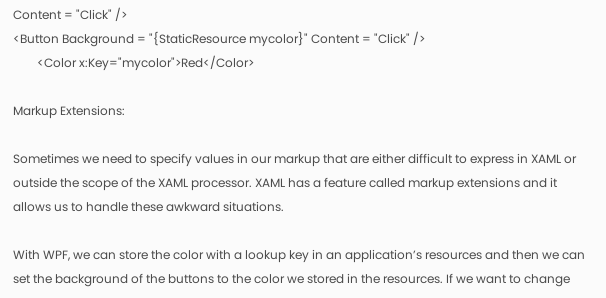Content = "Click" />
<Button Background = "{StaticResource mycolor}" Content = "Click" />
        <Color x:Key="mycolor">Red</Color>

Markup Extensions:

Sometimes we need to specify values in our markup that are either difficult to express in XAML or outside the scope of the XAML processor. XAML has a feature called markup extensions and it allows us to handle these awkward situations.

With WPF, we can store the color with a lookup key in an application’s resources and then we can set the background of the buttons to the color we stored in the resources. If we want to change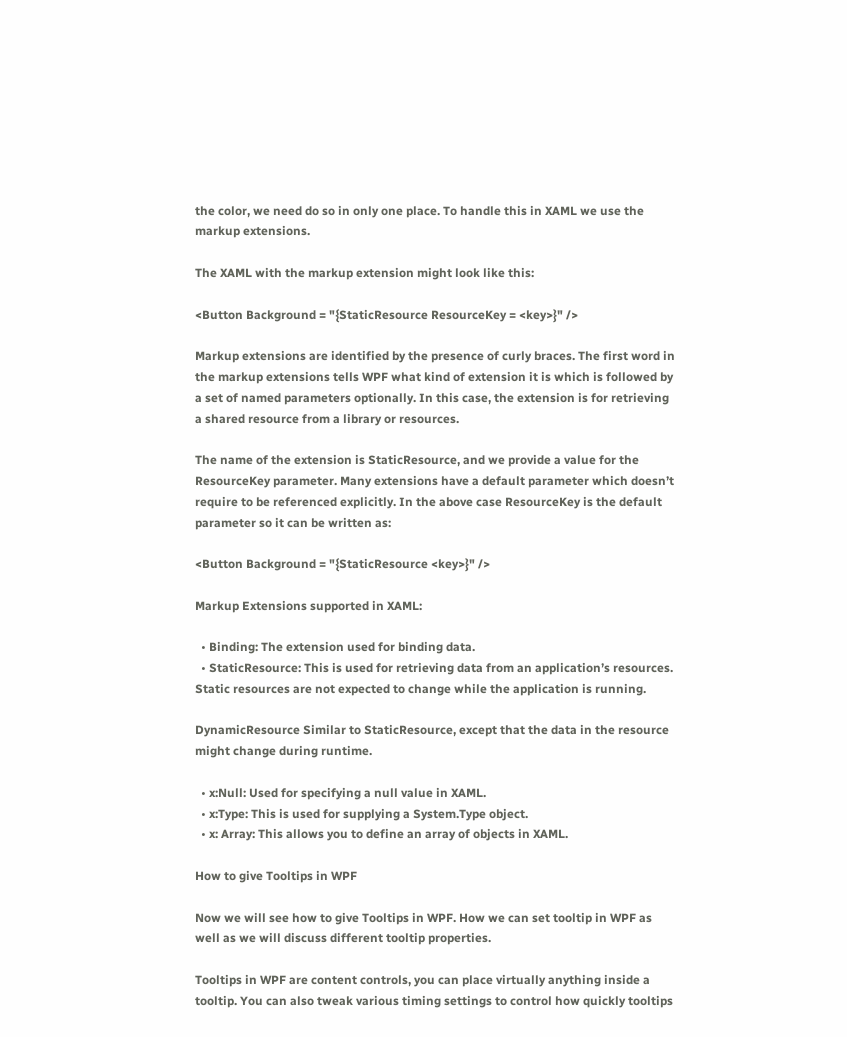the color, we need do so in only one place. To handle this in XAML we use the markup extensions.

The XAML with the markup extension might look like this:

<Button Background = "{StaticResource ResourceKey = <key>}" />

Markup extensions are identified by the presence of curly braces. The first word in the markup extensions tells WPF what kind of extension it is which is followed by a set of named parameters optionally. In this case, the extension is for retrieving a shared resource from a library or resources.

The name of the extension is StaticResource, and we provide a value for the ResourceKey parameter. Many extensions have a default parameter which doesn’t require to be referenced explicitly. In the above case ResourceKey is the default parameter so it can be written as:

<Button Background = "{StaticResource <key>}" />

Markup Extensions supported in XAML:

  • Binding: The extension used for binding data.
  • StaticResource: This is used for retrieving data from an application’s resources. Static resources are not expected to change while the application is running.

DynamicResource Similar to StaticResource, except that the data in the resource might change during runtime.

  • x:Null: Used for specifying a null value in XAML.
  • x:Type: This is used for supplying a System.Type object.
  • x: Array: This allows you to define an array of objects in XAML.

How to give Tooltips in WPF

Now we will see how to give Tooltips in WPF. How we can set tooltip in WPF as well as we will discuss different tooltip properties.

Tooltips in WPF are content controls, you can place virtually anything inside a tooltip. You can also tweak various timing settings to control how quickly tooltips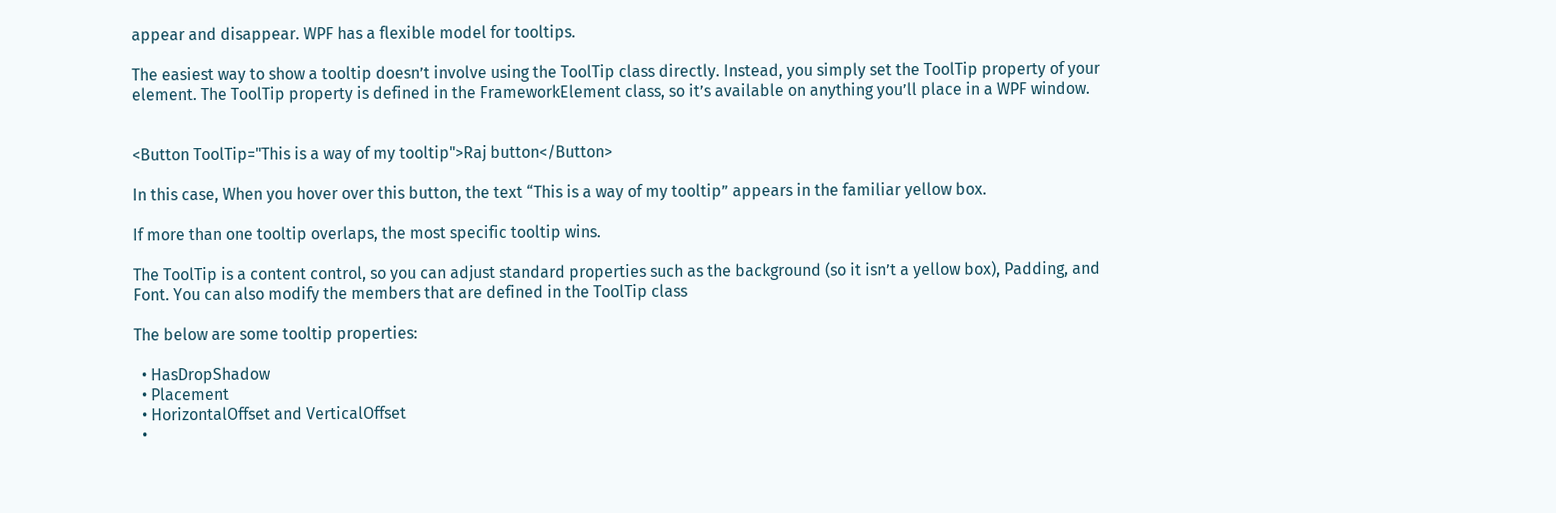appear and disappear. WPF has a flexible model for tooltips.

The easiest way to show a tooltip doesn’t involve using the ToolTip class directly. Instead, you simply set the ToolTip property of your element. The ToolTip property is defined in the FrameworkElement class, so it’s available on anything you’ll place in a WPF window.


<Button ToolTip="This is a way of my tooltip">Raj button</Button>

In this case, When you hover over this button, the text “This is a way of my tooltip” appears in the familiar yellow box.

If more than one tooltip overlaps, the most specific tooltip wins.

The ToolTip is a content control, so you can adjust standard properties such as the background (so it isn’t a yellow box), Padding, and Font. You can also modify the members that are defined in the ToolTip class

The below are some tooltip properties:

  • HasDropShadow
  • Placement
  • HorizontalOffset and VerticalOffset
  •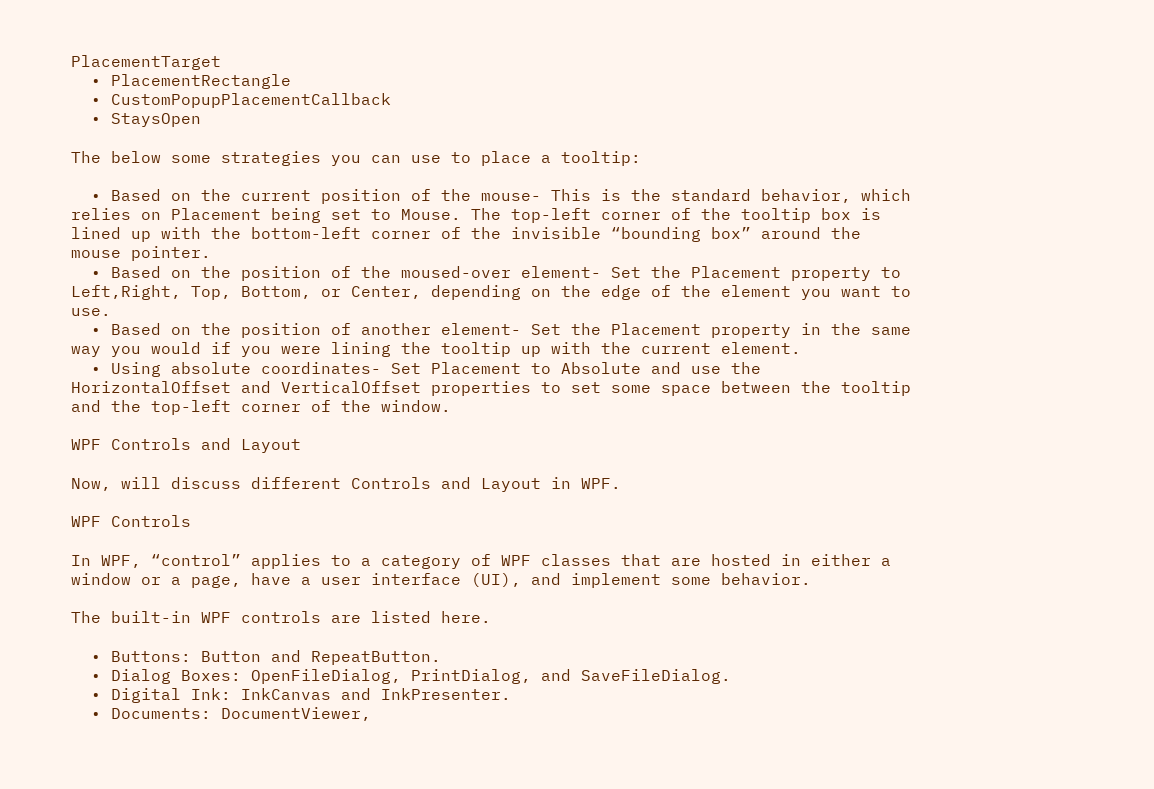PlacementTarget
  • PlacementRectangle
  • CustomPopupPlacementCallback
  • StaysOpen

The below some strategies you can use to place a tooltip:

  • Based on the current position of the mouse- This is the standard behavior, which relies on Placement being set to Mouse. The top-left corner of the tooltip box is lined up with the bottom-left corner of the invisible “bounding box” around the mouse pointer.
  • Based on the position of the moused-over element- Set the Placement property to Left,Right, Top, Bottom, or Center, depending on the edge of the element you want to use.
  • Based on the position of another element- Set the Placement property in the same way you would if you were lining the tooltip up with the current element.
  • Using absolute coordinates- Set Placement to Absolute and use the HorizontalOffset and VerticalOffset properties to set some space between the tooltip and the top-left corner of the window.

WPF Controls and Layout

Now, will discuss different Controls and Layout in WPF.

WPF Controls

In WPF, “control” applies to a category of WPF classes that are hosted in either a window or a page, have a user interface (UI), and implement some behavior.

The built-in WPF controls are listed here.

  • Buttons: Button and RepeatButton.
  • Dialog Boxes: OpenFileDialog, PrintDialog, and SaveFileDialog.
  • Digital Ink: InkCanvas and InkPresenter.
  • Documents: DocumentViewer,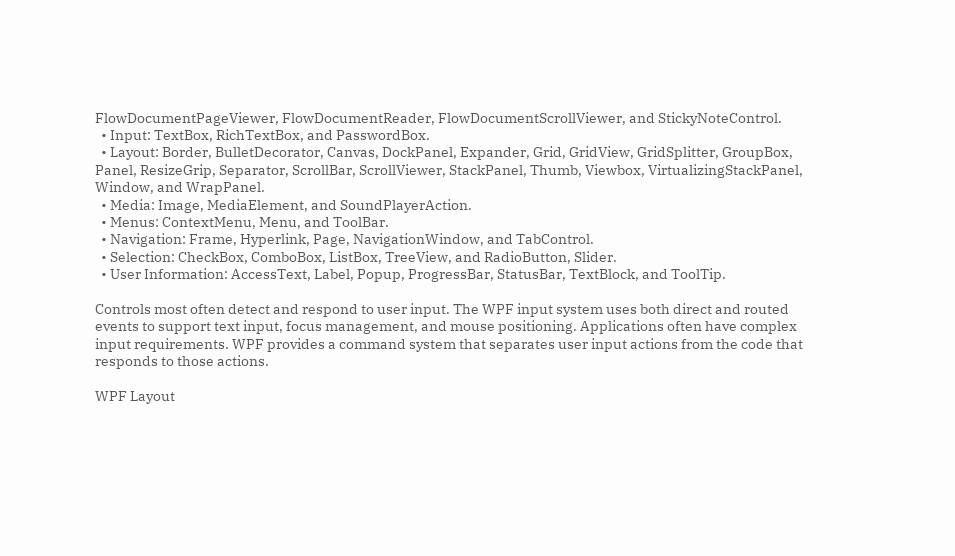FlowDocumentPageViewer, FlowDocumentReader, FlowDocumentScrollViewer, and StickyNoteControl.
  • Input: TextBox, RichTextBox, and PasswordBox.
  • Layout: Border, BulletDecorator, Canvas, DockPanel, Expander, Grid, GridView, GridSplitter, GroupBox, Panel, ResizeGrip, Separator, ScrollBar, ScrollViewer, StackPanel, Thumb, Viewbox, VirtualizingStackPanel, Window, and WrapPanel.
  • Media: Image, MediaElement, and SoundPlayerAction.
  • Menus: ContextMenu, Menu, and ToolBar.
  • Navigation: Frame, Hyperlink, Page, NavigationWindow, and TabControl.
  • Selection: CheckBox, ComboBox, ListBox, TreeView, and RadioButton, Slider.
  • User Information: AccessText, Label, Popup, ProgressBar, StatusBar, TextBlock, and ToolTip.

Controls most often detect and respond to user input. The WPF input system uses both direct and routed events to support text input, focus management, and mouse positioning. Applications often have complex input requirements. WPF provides a command system that separates user input actions from the code that responds to those actions.

WPF Layout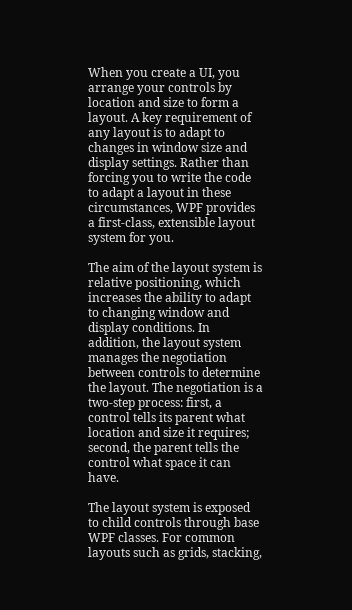When you create a UI, you arrange your controls by location and size to form a layout. A key requirement of any layout is to adapt to changes in window size and display settings. Rather than forcing you to write the code to adapt a layout in these circumstances, WPF provides a first-class, extensible layout system for you.

The aim of the layout system is relative positioning, which increases the ability to adapt to changing window and display conditions. In addition, the layout system manages the negotiation between controls to determine the layout. The negotiation is a two-step process: first, a control tells its parent what location and size it requires; second, the parent tells the control what space it can have.

The layout system is exposed to child controls through base WPF classes. For common layouts such as grids, stacking,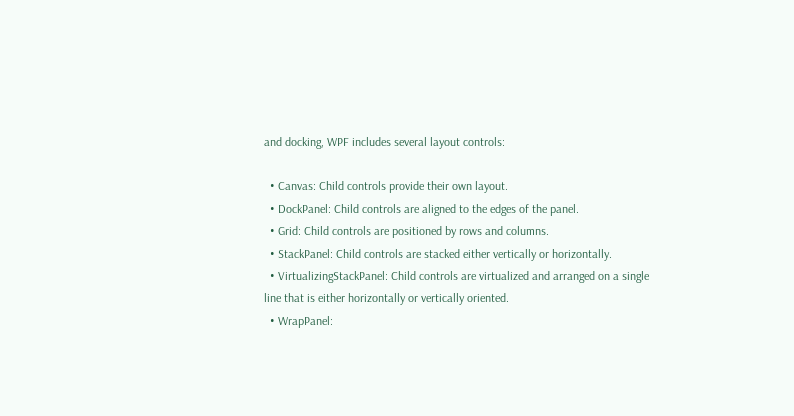and docking, WPF includes several layout controls:

  • Canvas: Child controls provide their own layout.
  • DockPanel: Child controls are aligned to the edges of the panel.
  • Grid: Child controls are positioned by rows and columns.
  • StackPanel: Child controls are stacked either vertically or horizontally.
  • VirtualizingStackPanel: Child controls are virtualized and arranged on a single line that is either horizontally or vertically oriented.
  • WrapPanel: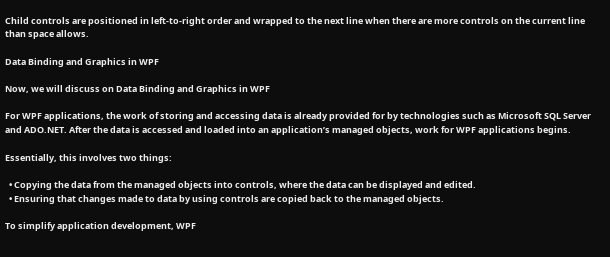Child controls are positioned in left-to-right order and wrapped to the next line when there are more controls on the current line than space allows.

Data Binding and Graphics in WPF

Now, we will discuss on Data Binding and Graphics in WPF

For WPF applications, the work of storing and accessing data is already provided for by technologies such as Microsoft SQL Server and ADO.NET. After the data is accessed and loaded into an application’s managed objects, work for WPF applications begins.

Essentially, this involves two things:

  • Copying the data from the managed objects into controls, where the data can be displayed and edited.
  • Ensuring that changes made to data by using controls are copied back to the managed objects.

To simplify application development, WPF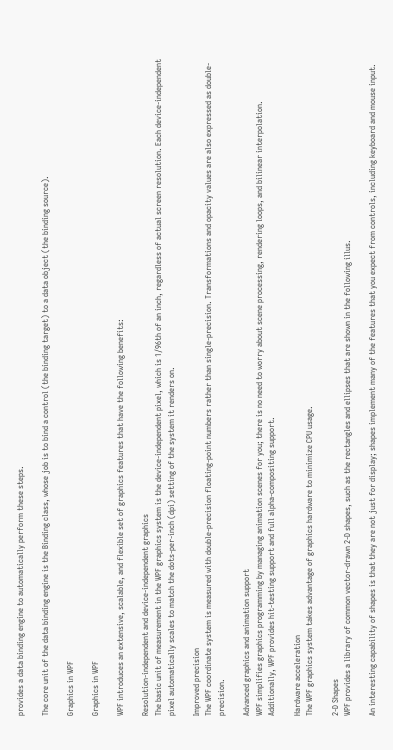provides a data binding engine to automatically perform these steps.

The core unit of the data binding engine is the Binding class, whose job is to bind a control (the binding target) to a data object (the binding source).

Graphics in WPF

Graphics in WPF

WPF introduces an extensive, scalable, and flexible set of graphics features that have the following benefits:

Resolution-independent and device-independent graphics
The basic unit of measurement in the WPF graphics system is the device-independent pixel, which is 1/96th of an inch, regardless of actual screen resolution. Each device-independent pixel automatically scales to match the dots-per-inch (dpi) setting of the system it renders on.

Improved precision
The WPF coordinate system is measured with double-precision floating-point numbers rather than single-precision. Transformations and opacity values are also expressed as double-precision.

Advanced graphics and animation support
WPF simplifies graphics programming by managing animation scenes for you; there is no need to worry about scene processing, rendering loops, and bilinear interpolation. Additionally, WPF provides hit-testing support and full alpha-compositing support.

Hardware acceleration
The WPF graphics system takes advantage of graphics hardware to minimize CPU usage.

2-D Shapes
WPF provides a library of common vector-drawn 2-D shapes, such as the rectangles and ellipses that are shown in the following illus.

An interesting capability of shapes is that they are not just for display; shapes implement many of the features that you expect from controls, including keyboard and mouse input.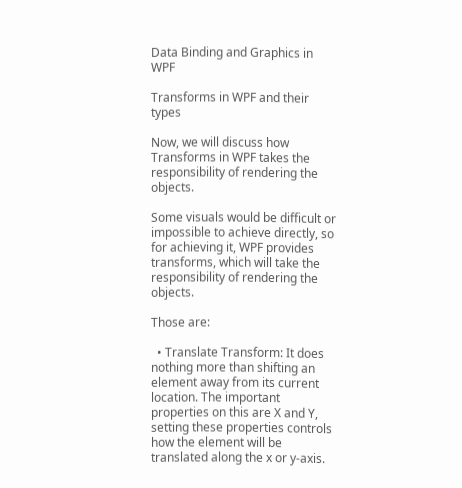Data Binding and Graphics in WPF

Transforms in WPF and their types

Now, we will discuss how Transforms in WPF takes the responsibility of rendering the objects.

Some visuals would be difficult or impossible to achieve directly, so for achieving it, WPF provides transforms, which will take the responsibility of rendering the objects.

Those are:

  • Translate Transform: It does nothing more than shifting an element away from its current location. The important properties on this are X and Y, setting these properties controls how the element will be translated along the x or y-axis.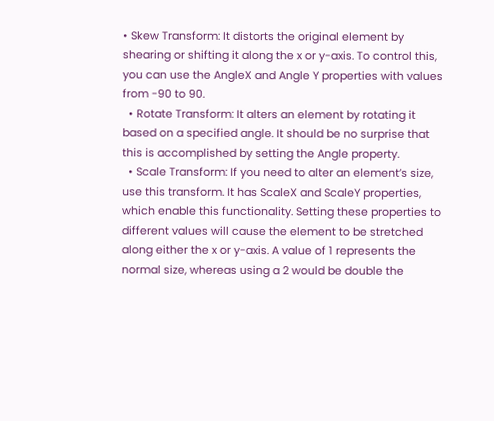• Skew Transform: It distorts the original element by shearing or shifting it along the x or y-axis. To control this, you can use the AngleX and Angle Y properties with values from -90 to 90.
  • Rotate Transform: It alters an element by rotating it based on a specified angle. It should be no surprise that this is accomplished by setting the Angle property.
  • Scale Transform: If you need to alter an element’s size, use this transform. It has ScaleX and ScaleY properties, which enable this functionality. Setting these properties to different values will cause the element to be stretched along either the x or y-axis. A value of 1 represents the normal size, whereas using a 2 would be double the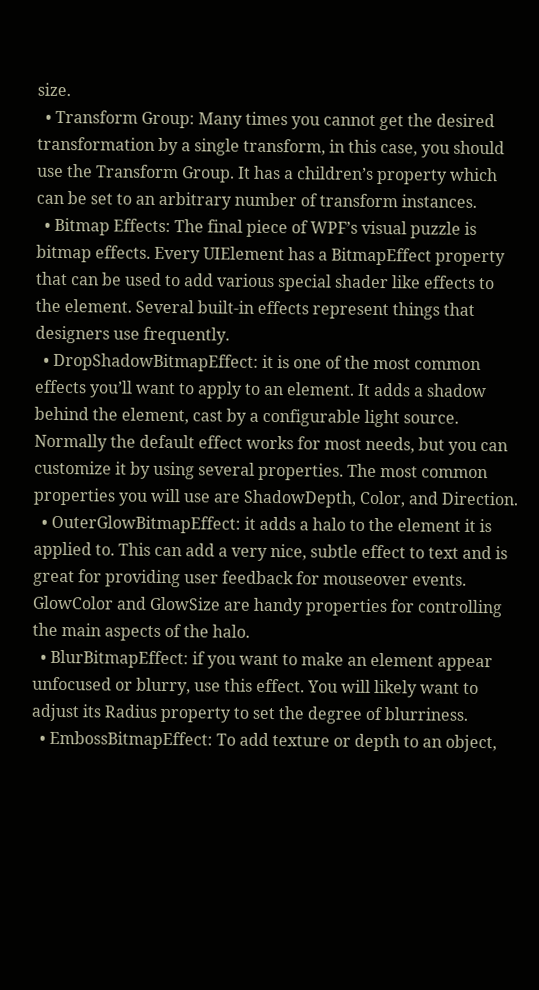size.
  • Transform Group: Many times you cannot get the desired transformation by a single transform, in this case, you should use the Transform Group. It has a children’s property which can be set to an arbitrary number of transform instances.
  • Bitmap Effects: The final piece of WPF’s visual puzzle is bitmap effects. Every UIElement has a BitmapEffect property that can be used to add various special shader like effects to the element. Several built-in effects represent things that designers use frequently.
  • DropShadowBitmapEffect: it is one of the most common effects you’ll want to apply to an element. It adds a shadow behind the element, cast by a configurable light source. Normally the default effect works for most needs, but you can customize it by using several properties. The most common properties you will use are ShadowDepth, Color, and Direction.
  • OuterGlowBitmapEffect: it adds a halo to the element it is applied to. This can add a very nice, subtle effect to text and is great for providing user feedback for mouseover events. GlowColor and GlowSize are handy properties for controlling the main aspects of the halo.
  • BlurBitmapEffect: if you want to make an element appear unfocused or blurry, use this effect. You will likely want to adjust its Radius property to set the degree of blurriness.
  • EmbossBitmapEffect: To add texture or depth to an object,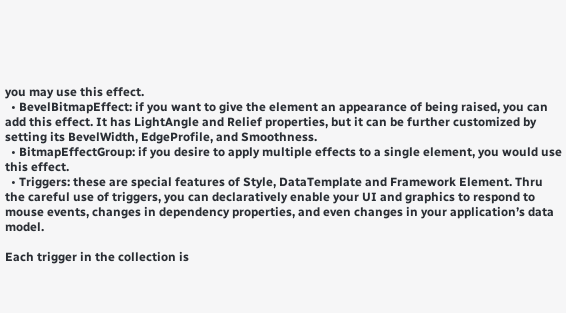you may use this effect.
  • BevelBitmapEffect: if you want to give the element an appearance of being raised, you can add this effect. It has LightAngle and Relief properties, but it can be further customized by setting its BevelWidth, EdgeProfile, and Smoothness.
  • BitmapEffectGroup: if you desire to apply multiple effects to a single element, you would use this effect.
  • Triggers: these are special features of Style, DataTemplate and Framework Element. Thru the careful use of triggers, you can declaratively enable your UI and graphics to respond to mouse events, changes in dependency properties, and even changes in your application’s data model.

Each trigger in the collection is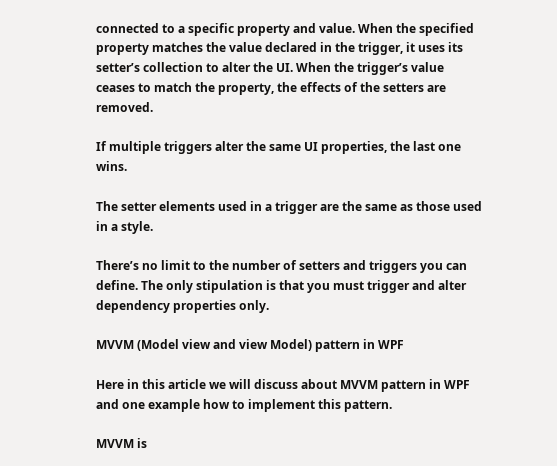connected to a specific property and value. When the specified property matches the value declared in the trigger, it uses its setter’s collection to alter the UI. When the trigger’s value ceases to match the property, the effects of the setters are removed.

If multiple triggers alter the same UI properties, the last one wins.

The setter elements used in a trigger are the same as those used in a style.

There’s no limit to the number of setters and triggers you can define. The only stipulation is that you must trigger and alter dependency properties only.

MVVM (Model view and view Model) pattern in WPF

Here in this article we will discuss about MVVM pattern in WPF and one example how to implement this pattern.

MVVM is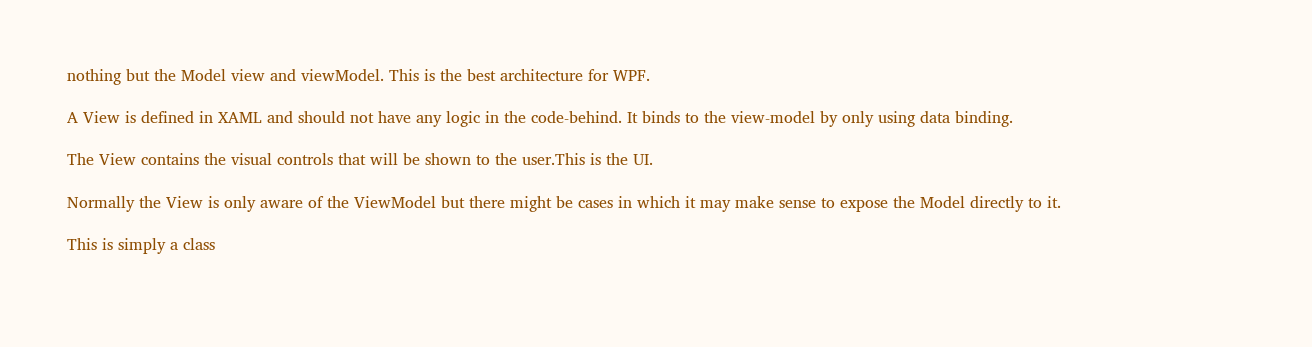nothing but the Model view and viewModel. This is the best architecture for WPF.

A View is defined in XAML and should not have any logic in the code-behind. It binds to the view-model by only using data binding.

The View contains the visual controls that will be shown to the user.This is the UI.

Normally the View is only aware of the ViewModel but there might be cases in which it may make sense to expose the Model directly to it.

This is simply a class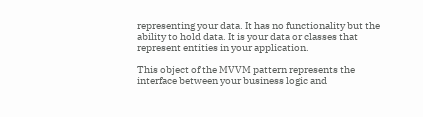representing your data. It has no functionality but the ability to hold data. It is your data or classes that represent entities in your application.

This object of the MVVM pattern represents the interface between your business logic and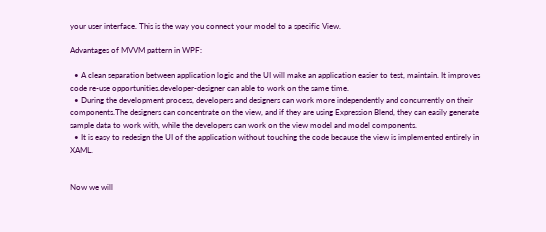your user interface. This is the way you connect your model to a specific View.

Advantages of MVVM pattern in WPF:

  • A clean separation between application logic and the UI will make an application easier to test, maintain. It improves code re-use opportunities.developer-designer can able to work on the same time.
  • During the development process, developers and designers can work more independently and concurrently on their components.The designers can concentrate on the view, and if they are using Expression Blend, they can easily generate sample data to work with, while the developers can work on the view model and model components.
  • It is easy to redesign the UI of the application without touching the code because the view is implemented entirely in XAML.


Now we will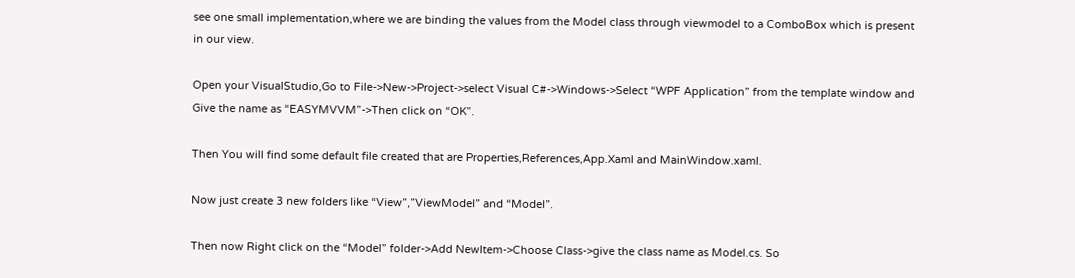see one small implementation,where we are binding the values from the Model class through viewmodel to a ComboBox which is present in our view.

Open your VisualStudio,Go to File->New->Project->select Visual C#->Windows->Select “WPF Application” from the template window and Give the name as “EASYMVVM”->Then click on “OK”.

Then You will find some default file created that are Properties,References,App.Xaml and MainWindow.xaml.

Now just create 3 new folders like “View”,”ViewModel” and “Model”.

Then now Right click on the “Model” folder->Add NewItem->Choose Class->give the class name as Model.cs. So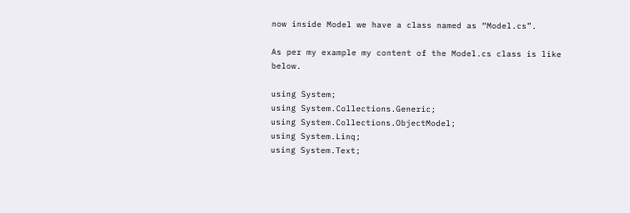now inside Model we have a class named as “Model.cs”.

As per my example my content of the Model.cs class is like below.

using System;
using System.Collections.Generic;
using System.Collections.ObjectModel;
using System.Linq;
using System.Text;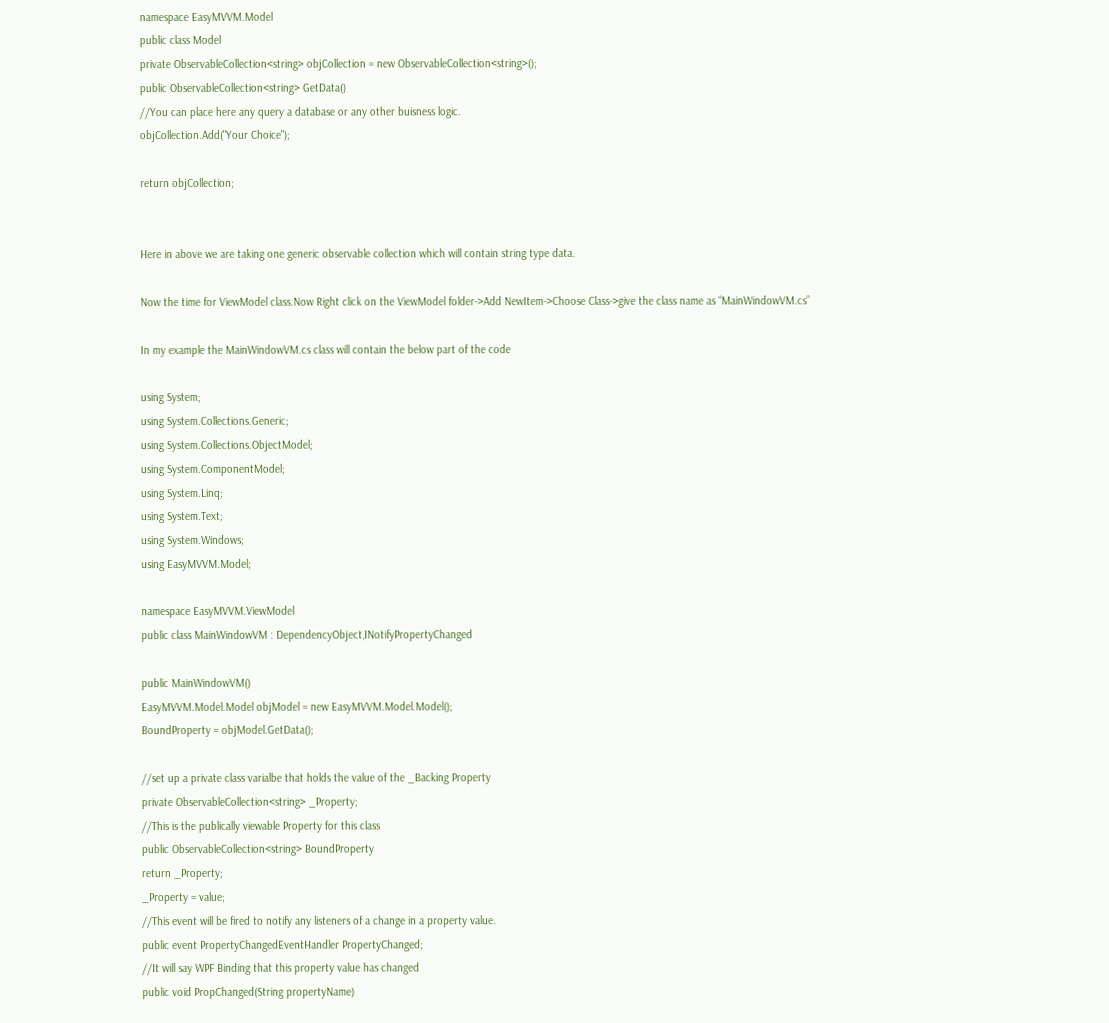namespace EasyMVVM.Model
public class Model
private ObservableCollection<string> objCollection = new ObservableCollection<string>();
public ObservableCollection<string> GetData()
//You can place here any query a database or any other buisness logic.
objCollection.Add("Your Choice");

return objCollection;


Here in above we are taking one generic observable collection which will contain string type data.

Now the time for ViewModel class.Now Right click on the ViewModel folder->Add NewItem->Choose Class->give the class name as “MainWindowVM.cs”

In my example the MainWindowVM.cs class will contain the below part of the code

using System;
using System.Collections.Generic;
using System.Collections.ObjectModel;
using System.ComponentModel;
using System.Linq;
using System.Text;
using System.Windows;
using EasyMVVM.Model;

namespace EasyMVVM.ViewModel
public class MainWindowVM : DependencyObject,INotifyPropertyChanged

public MainWindowVM()
EasyMVVM.Model.Model objModel = new EasyMVVM.Model.Model();
BoundProperty = objModel.GetData();

//set up a private class varialbe that holds the value of the _Backing Property
private ObservableCollection<string> _Property;
//This is the publically viewable Property for this class
public ObservableCollection<string> BoundProperty
return _Property;
_Property = value;
//This event will be fired to notify any listeners of a change in a property value.
public event PropertyChangedEventHandler PropertyChanged;
//It will say WPF Binding that this property value has changed
public void PropChanged(String propertyName)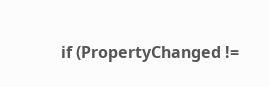if (PropertyChanged !=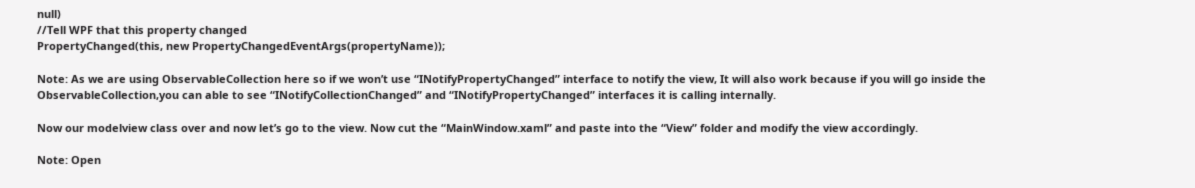null)
//Tell WPF that this property changed
PropertyChanged(this, new PropertyChangedEventArgs(propertyName));

Note: As we are using ObservableCollection here so if we won’t use “INotifyPropertyChanged” interface to notify the view, It will also work because if you will go inside the ObservableCollection,you can able to see “INotifyCollectionChanged” and “INotifyPropertyChanged” interfaces it is calling internally.

Now our modelview class over and now let’s go to the view. Now cut the “MainWindow.xaml” and paste into the “View” folder and modify the view accordingly.

Note: Open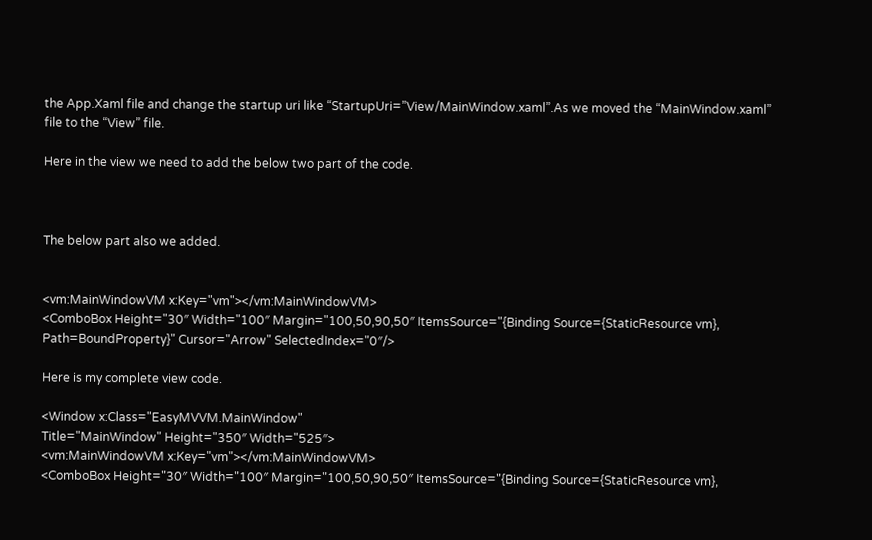the App.Xaml file and change the startup uri like “StartupUri=”View/MainWindow.xaml”.As we moved the “MainWindow.xaml” file to the “View” file.

Here in the view we need to add the below two part of the code.



The below part also we added.


<vm:MainWindowVM x:Key="vm"></vm:MainWindowVM>
<ComboBox Height="30″ Width="100″ Margin="100,50,90,50″ ItemsSource="{Binding Source={StaticResource vm}, Path=BoundProperty}" Cursor="Arrow" SelectedIndex="0″/>

Here is my complete view code.

<Window x:Class="EasyMVVM.MainWindow"
Title="MainWindow" Height="350″ Width="525″>
<vm:MainWindowVM x:Key="vm"></vm:MainWindowVM>
<ComboBox Height="30″ Width="100″ Margin="100,50,90,50″ ItemsSource="{Binding Source={StaticResource vm},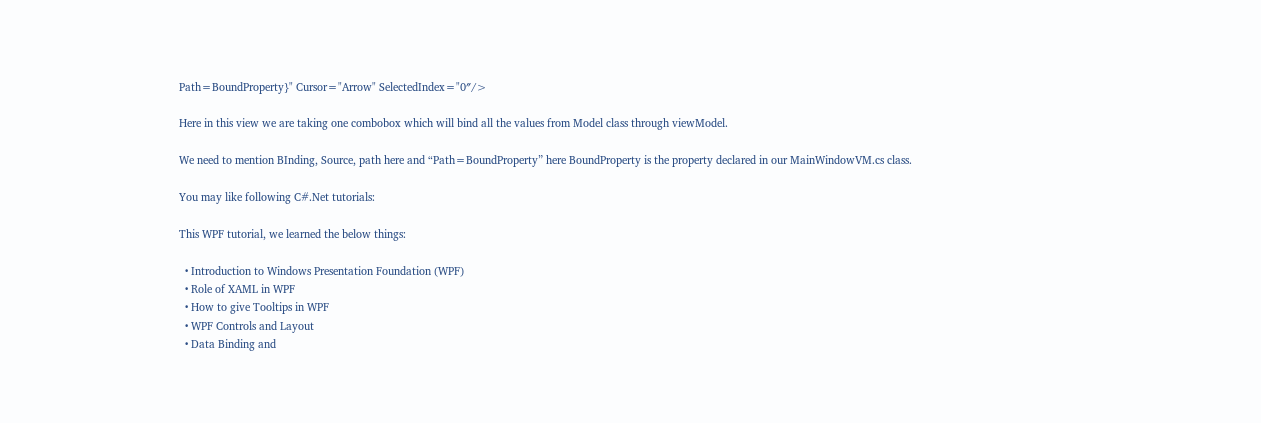Path=BoundProperty}" Cursor="Arrow" SelectedIndex="0″/>

Here in this view we are taking one combobox which will bind all the values from Model class through viewModel.

We need to mention BInding, Source, path here and “Path=BoundProperty” here BoundProperty is the property declared in our MainWindowVM.cs class.

You may like following C#.Net tutorials:

This WPF tutorial, we learned the below things:

  • Introduction to Windows Presentation Foundation (WPF)
  • Role of XAML in WPF
  • How to give Tooltips in WPF
  • WPF Controls and Layout
  • Data Binding and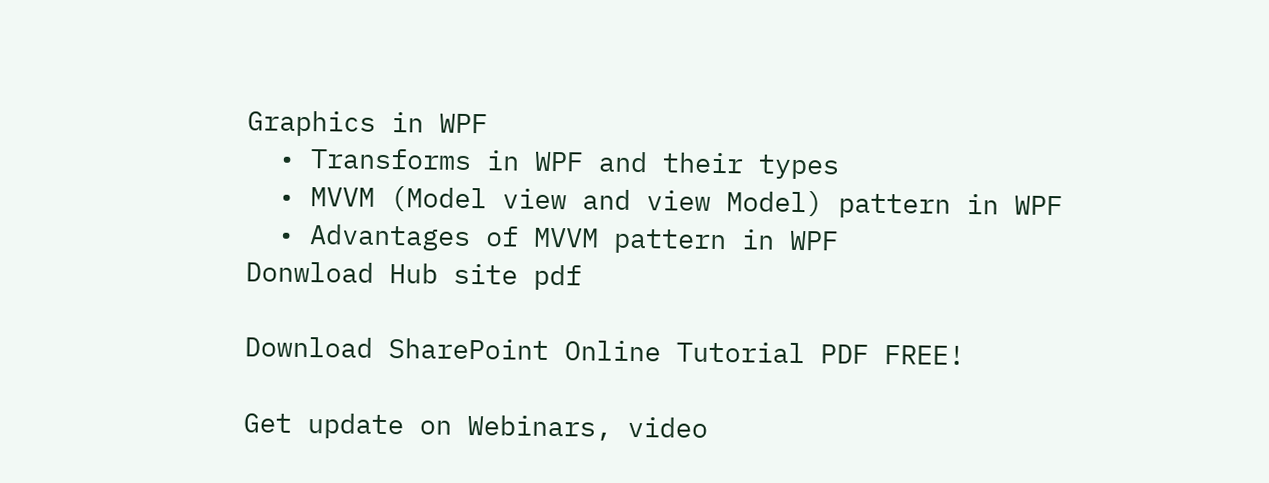Graphics in WPF
  • Transforms in WPF and their types
  • MVVM (Model view and view Model) pattern in WPF
  • Advantages of MVVM pattern in WPF
Donwload Hub site pdf

Download SharePoint Online Tutorial PDF FREE!

Get update on Webinars, video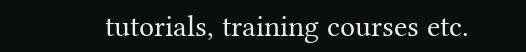tutorials, training courses etc.